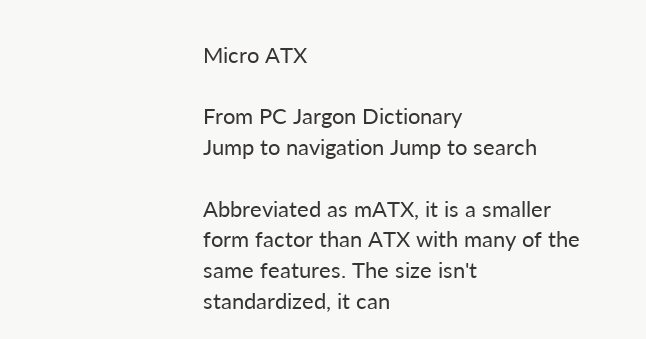Micro ATX

From PC Jargon Dictionary
Jump to navigation Jump to search

Abbreviated as mATX, it is a smaller form factor than ATX with many of the same features. The size isn't standardized, it can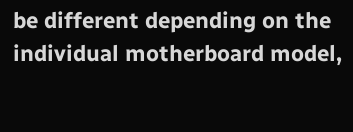be different depending on the individual motherboard model,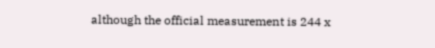although the official measurement is 244 x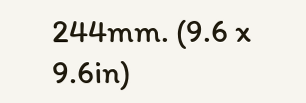244mm. (9.6 x 9.6in)